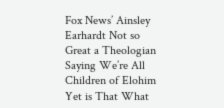Fox News’ Ainsley Earhardt Not so Great a Theologian Saying We’re All Children of Elohim Yet is That What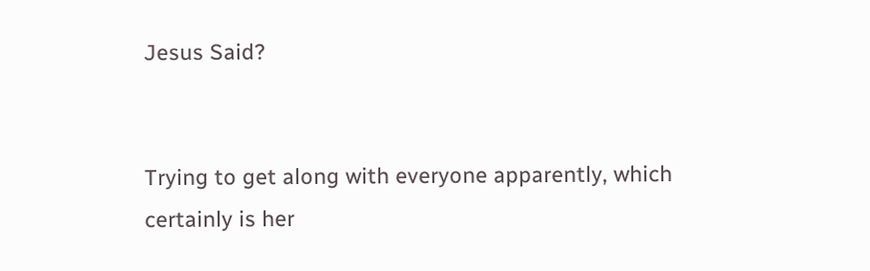Jesus Said?


Trying to get along with everyone apparently, which certainly is her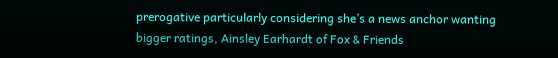prerogative particularly considering she’s a news anchor wanting bigger ratings, Ainsley Earhardt of Fox & Friends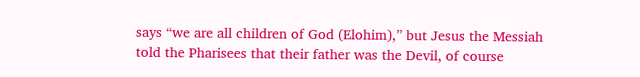says “we are all children of God (Elohim),” but Jesus the Messiah told the Pharisees that their father was the Devil, of course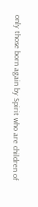only those born again by Spirit who are children of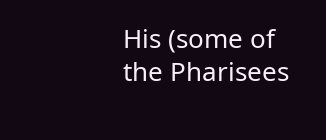His (some of the Pharisees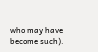who may have become such).